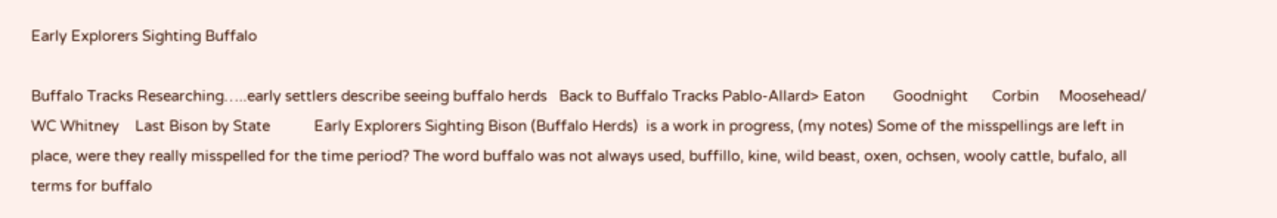Early Explorers Sighting Buffalo

Buffalo Tracks Researching…..early settlers describe seeing buffalo herds   Back to Buffalo Tracks Pablo-Allard> Eaton       Goodnight      Corbin     Moosehead/ WC Whitney    Last Bison by State           Early Explorers Sighting Bison (Buffalo Herds)  is a work in progress, (my notes) Some of the misspellings are left in place, were they really misspelled for the time period? The word buffalo was not always used, buffillo, kine, wild beast, oxen, ochsen, wooly cattle, bufalo, all terms for buffalo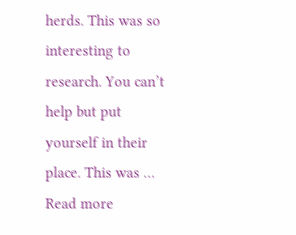herds. This was so interesting to research. You can’t help but put yourself in their place. This was … Read more